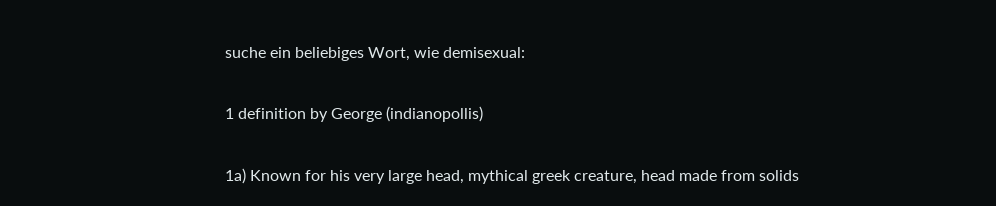suche ein beliebiges Wort, wie demisexual:

1 definition by George (indianopollis)

1a) Known for his very large head, mythical greek creature, head made from solids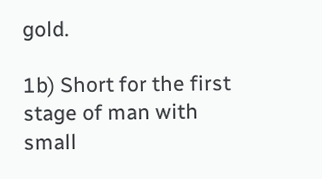gold.

1b) Short for the first stage of man with small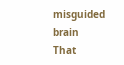misguided brain
That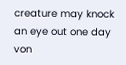creature may knock an eye out one day
von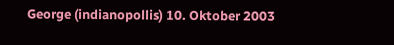George (indianopollis) 10. Oktober 2003